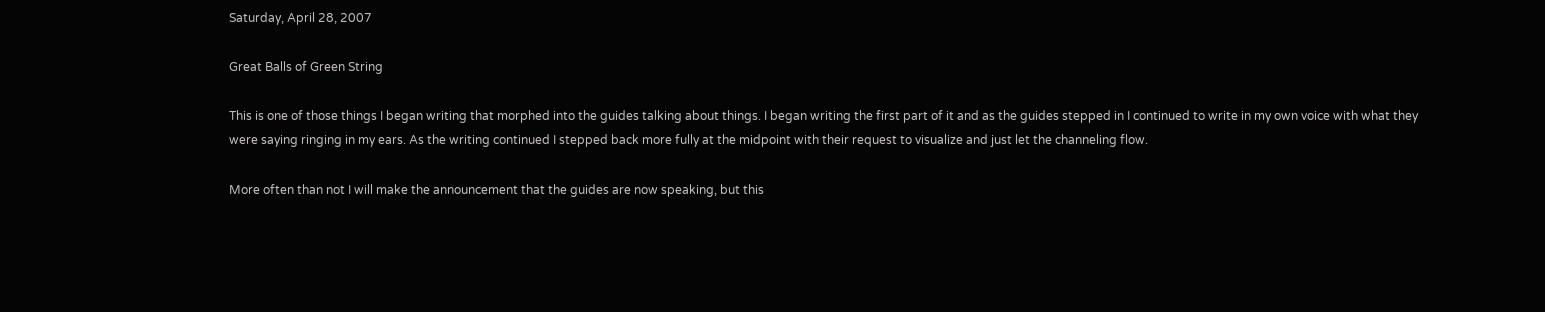Saturday, April 28, 2007

Great Balls of Green String

This is one of those things I began writing that morphed into the guides talking about things. I began writing the first part of it and as the guides stepped in I continued to write in my own voice with what they were saying ringing in my ears. As the writing continued I stepped back more fully at the midpoint with their request to visualize and just let the channeling flow.

More often than not I will make the announcement that the guides are now speaking, but this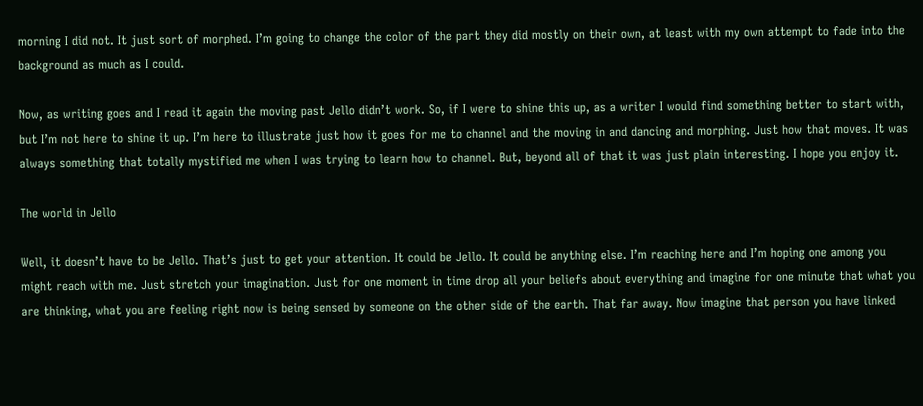morning I did not. It just sort of morphed. I’m going to change the color of the part they did mostly on their own, at least with my own attempt to fade into the background as much as I could.

Now, as writing goes and I read it again the moving past Jello didn’t work. So, if I were to shine this up, as a writer I would find something better to start with, but I’m not here to shine it up. I’m here to illustrate just how it goes for me to channel and the moving in and dancing and morphing. Just how that moves. It was always something that totally mystified me when I was trying to learn how to channel. But, beyond all of that it was just plain interesting. I hope you enjoy it.

The world in Jello

Well, it doesn’t have to be Jello. That’s just to get your attention. It could be Jello. It could be anything else. I’m reaching here and I’m hoping one among you might reach with me. Just stretch your imagination. Just for one moment in time drop all your beliefs about everything and imagine for one minute that what you are thinking, what you are feeling right now is being sensed by someone on the other side of the earth. That far away. Now imagine that person you have linked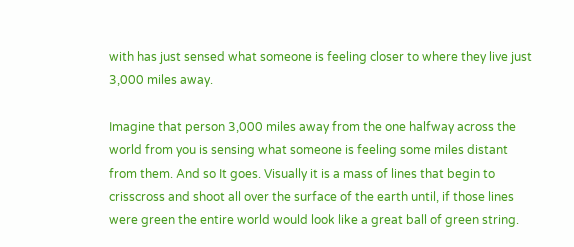with has just sensed what someone is feeling closer to where they live just 3,000 miles away.

Imagine that person 3,000 miles away from the one halfway across the world from you is sensing what someone is feeling some miles distant from them. And so It goes. Visually it is a mass of lines that begin to crisscross and shoot all over the surface of the earth until, if those lines were green the entire world would look like a great ball of green string.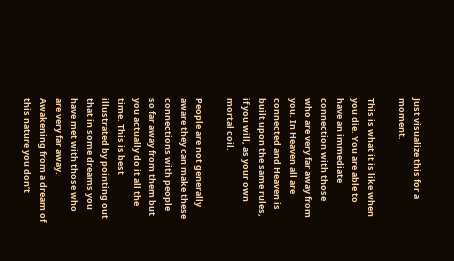Just visualize this for a moment.

This is what it is like when you die. You are able to have an immediate connection with those who are very far away from you. In Heaven all are connected and Heaven is built upon the same rules, if you will, as your own mortal coil.

People are not generally aware they can make these connections with people so far away from them but you actually do it all the time. This is best illustrated by pointing out that in some dreams you have met with those who are very far away. Awakening from a dream of this nature you don’t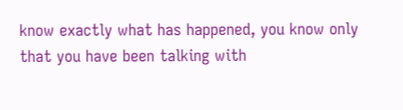know exactly what has happened, you know only that you have been talking with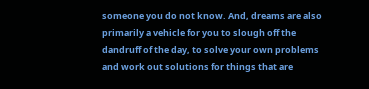someone you do not know. And, dreams are also primarily a vehicle for you to slough off the dandruff of the day, to solve your own problems and work out solutions for things that are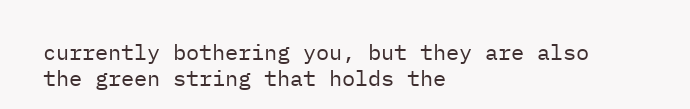currently bothering you, but they are also the green string that holds the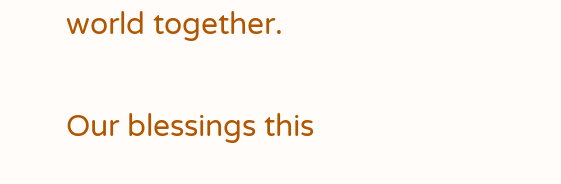world together.

Our blessings this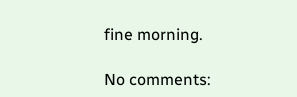fine morning.

No comments: